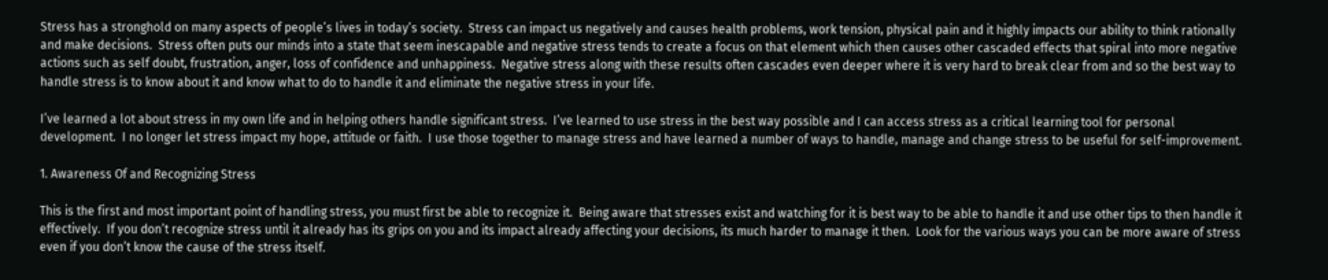Stress has a stronghold on many aspects of people’s lives in today’s society.  Stress can impact us negatively and causes health problems, work tension, physical pain and it highly impacts our ability to think rationally and make decisions.  Stress often puts our minds into a state that seem inescapable and negative stress tends to create a focus on that element which then causes other cascaded effects that spiral into more negative actions such as self doubt, frustration, anger, loss of confidence and unhappiness.  Negative stress along with these results often cascades even deeper where it is very hard to break clear from and so the best way to handle stress is to know about it and know what to do to handle it and eliminate the negative stress in your life.

I’ve learned a lot about stress in my own life and in helping others handle significant stress.  I’ve learned to use stress in the best way possible and I can access stress as a critical learning tool for personal development.  I no longer let stress impact my hope, attitude or faith.  I use those together to manage stress and have learned a number of ways to handle, manage and change stress to be useful for self-improvement.

1. Awareness Of and Recognizing Stress

This is the first and most important point of handling stress, you must first be able to recognize it.  Being aware that stresses exist and watching for it is best way to be able to handle it and use other tips to then handle it effectively.  If you don’t recognize stress until it already has its grips on you and its impact already affecting your decisions, its much harder to manage it then.  Look for the various ways you can be more aware of stress even if you don’t know the cause of the stress itself.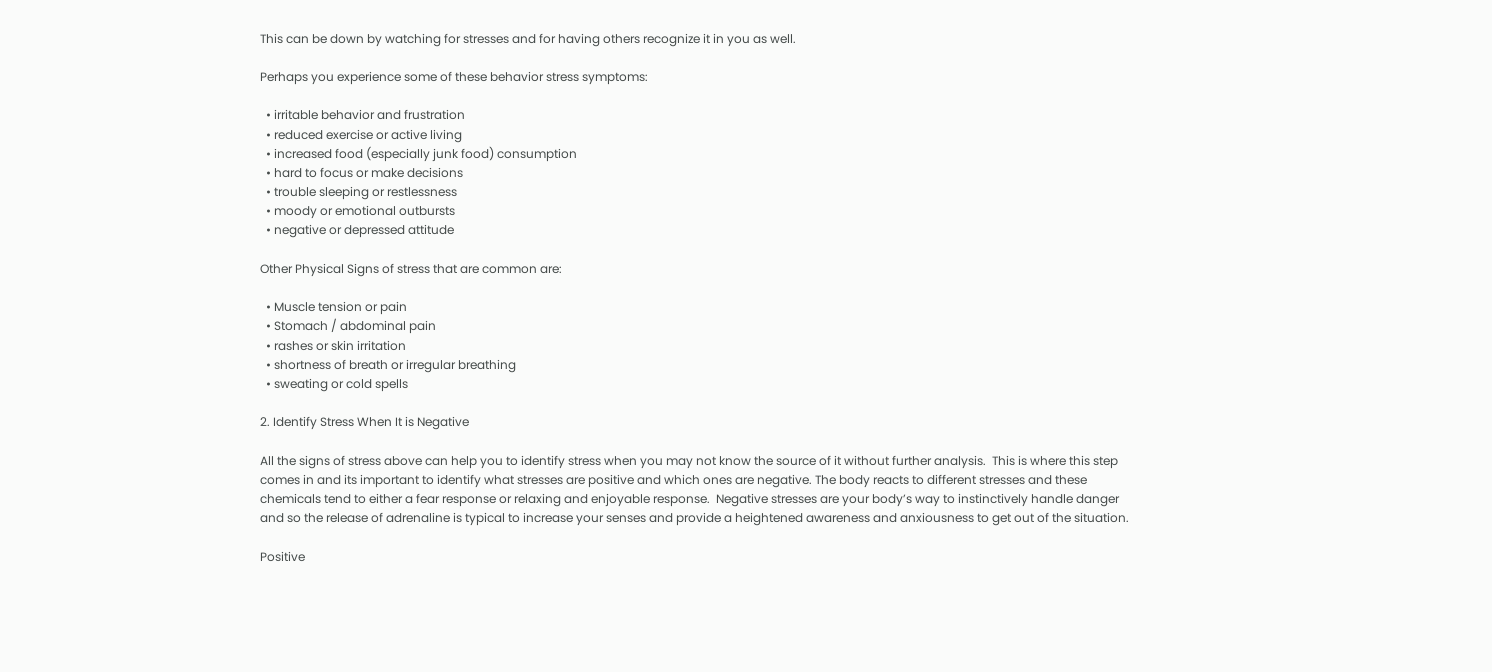This can be down by watching for stresses and for having others recognize it in you as well.

Perhaps you experience some of these behavior stress symptoms:

  • irritable behavior and frustration
  • reduced exercise or active living
  • increased food (especially junk food) consumption
  • hard to focus or make decisions
  • trouble sleeping or restlessness
  • moody or emotional outbursts
  • negative or depressed attitude

Other Physical Signs of stress that are common are:

  • Muscle tension or pain
  • Stomach / abdominal pain
  • rashes or skin irritation
  • shortness of breath or irregular breathing
  • sweating or cold spells

2. Identify Stress When It is Negative

All the signs of stress above can help you to identify stress when you may not know the source of it without further analysis.  This is where this step comes in and its important to identify what stresses are positive and which ones are negative. The body reacts to different stresses and these chemicals tend to either a fear response or relaxing and enjoyable response.  Negative stresses are your body’s way to instinctively handle danger and so the release of adrenaline is typical to increase your senses and provide a heightened awareness and anxiousness to get out of the situation.

Positive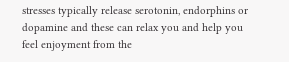stresses typically release serotonin, endorphins or dopamine and these can relax you and help you feel enjoyment from the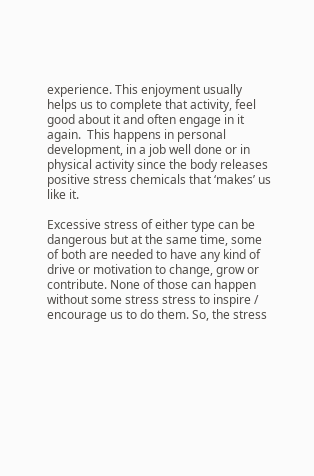experience. This enjoyment usually helps us to complete that activity, feel good about it and often engage in it again.  This happens in personal development, in a job well done or in physical activity since the body releases positive stress chemicals that ‘makes’ us like it.

Excessive stress of either type can be dangerous but at the same time, some of both are needed to have any kind of drive or motivation to change, grow or contribute. None of those can happen without some stress stress to inspire / encourage us to do them. So, the stress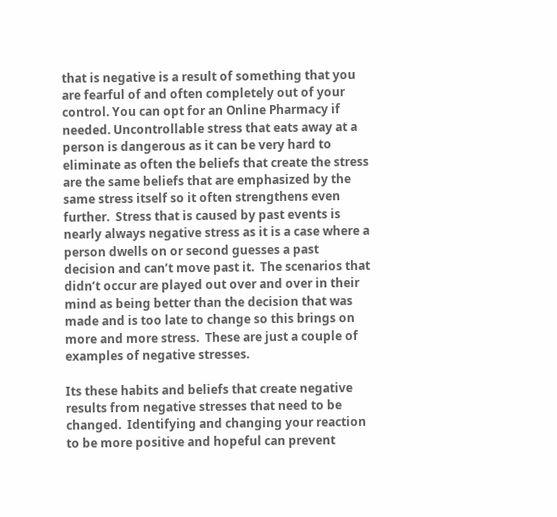that is negative is a result of something that you are fearful of and often completely out of your control. You can opt for an Online Pharmacy if needed. Uncontrollable stress that eats away at a person is dangerous as it can be very hard to eliminate as often the beliefs that create the stress are the same beliefs that are emphasized by the same stress itself so it often strengthens even further.  Stress that is caused by past events is nearly always negative stress as it is a case where a person dwells on or second guesses a past decision and can’t move past it.  The scenarios that didn’t occur are played out over and over in their mind as being better than the decision that was made and is too late to change so this brings on more and more stress.  These are just a couple of examples of negative stresses.

Its these habits and beliefs that create negative results from negative stresses that need to be changed.  Identifying and changing your reaction to be more positive and hopeful can prevent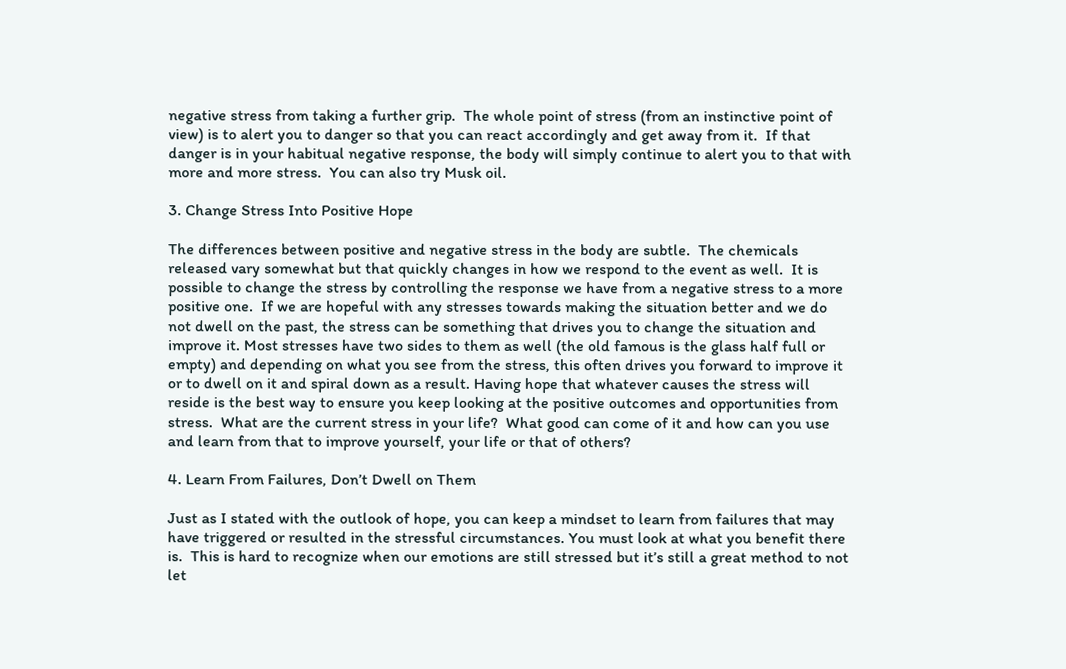negative stress from taking a further grip.  The whole point of stress (from an instinctive point of view) is to alert you to danger so that you can react accordingly and get away from it.  If that danger is in your habitual negative response, the body will simply continue to alert you to that with more and more stress.  You can also try Musk oil.

3. Change Stress Into Positive Hope

The differences between positive and negative stress in the body are subtle.  The chemicals released vary somewhat but that quickly changes in how we respond to the event as well.  It is possible to change the stress by controlling the response we have from a negative stress to a more positive one.  If we are hopeful with any stresses towards making the situation better and we do not dwell on the past, the stress can be something that drives you to change the situation and improve it. Most stresses have two sides to them as well (the old famous is the glass half full or empty) and depending on what you see from the stress, this often drives you forward to improve it or to dwell on it and spiral down as a result. Having hope that whatever causes the stress will reside is the best way to ensure you keep looking at the positive outcomes and opportunities from stress.  What are the current stress in your life?  What good can come of it and how can you use and learn from that to improve yourself, your life or that of others?

4. Learn From Failures, Don’t Dwell on Them

Just as I stated with the outlook of hope, you can keep a mindset to learn from failures that may have triggered or resulted in the stressful circumstances. You must look at what you benefit there is.  This is hard to recognize when our emotions are still stressed but it’s still a great method to not let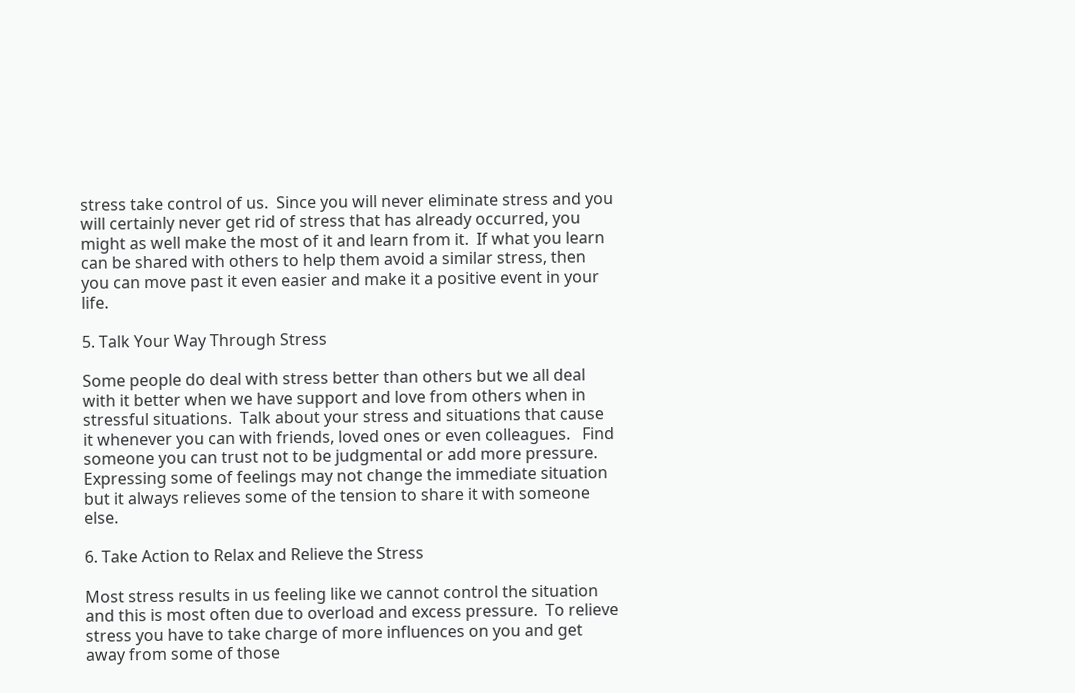stress take control of us.  Since you will never eliminate stress and you will certainly never get rid of stress that has already occurred, you might as well make the most of it and learn from it.  If what you learn can be shared with others to help them avoid a similar stress, then you can move past it even easier and make it a positive event in your life.

5. Talk Your Way Through Stress

Some people do deal with stress better than others but we all deal with it better when we have support and love from others when in stressful situations.  Talk about your stress and situations that cause it whenever you can with friends, loved ones or even colleagues.   Find someone you can trust not to be judgmental or add more pressure.  Expressing some of feelings may not change the immediate situation but it always relieves some of the tension to share it with someone else.

6. Take Action to Relax and Relieve the Stress

Most stress results in us feeling like we cannot control the situation and this is most often due to overload and excess pressure.  To relieve stress you have to take charge of more influences on you and get away from some of those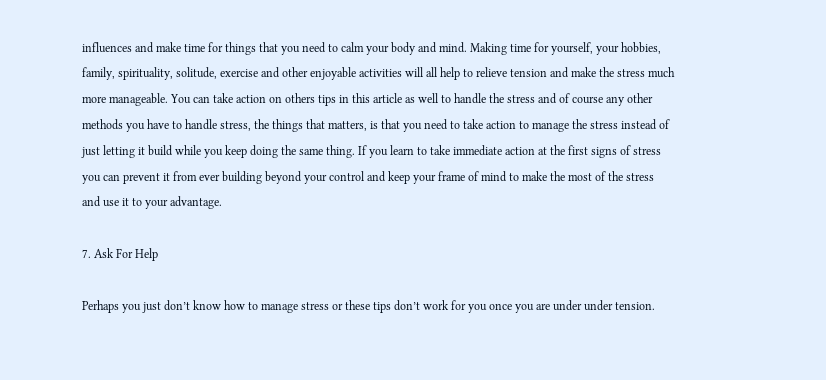influences and make time for things that you need to calm your body and mind. Making time for yourself, your hobbies, family, spirituality, solitude, exercise and other enjoyable activities will all help to relieve tension and make the stress much more manageable. You can take action on others tips in this article as well to handle the stress and of course any other methods you have to handle stress, the things that matters, is that you need to take action to manage the stress instead of just letting it build while you keep doing the same thing. If you learn to take immediate action at the first signs of stress you can prevent it from ever building beyond your control and keep your frame of mind to make the most of the stress and use it to your advantage.

7. Ask For Help

Perhaps you just don’t know how to manage stress or these tips don’t work for you once you are under under tension.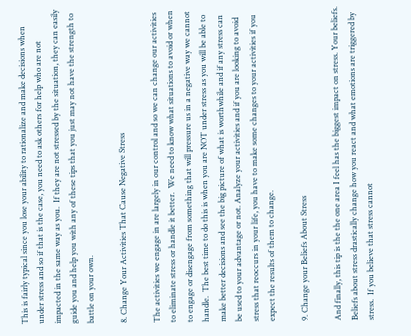This is fairly typical since you lose your ability to rationalize and make decisions when under stress and so if that is the case, you need to ask others for help who are not impacted in the same way as you.  If they are not stressed by the situation, they can easily guide you and help you with any of these tips that you just may not have the strength to battle on your own.

8. Change Your Activities That Cause Negative Stress

The activities we engage in are largely in our control and so we can change our activities to eliminate stress or handle it better.  We need to know what situations to avoid or when to engage or disengage from something that will pressure us in a negative way we cannot handle.  The best time to do this is when you are NOT under stress as you will be able to make better decisions and see the big picture of what is worthwhile and if any stress can be used to your advantage or not. Analyze your activities and if you are looking to avoid stress that reoccurs in your life, you have to make some changes to your activities if you expect the results of them to change.

9. Change your Beliefs About Stress

And finally, this tip is the the one area I feel has the biggest impact on stress. Your beliefs.  Beliefs about stress drastically change how you react and what emotions are triggered by stress.  If you believe that stress cannot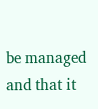be managed and that it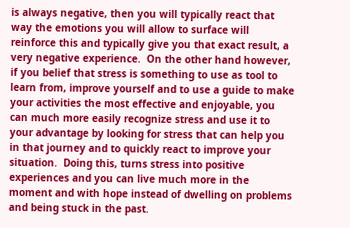is always negative, then you will typically react that way the emotions you will allow to surface will reinforce this and typically give you that exact result, a very negative experience.  On the other hand however, if you belief that stress is something to use as tool to learn from, improve yourself and to use a guide to make your activities the most effective and enjoyable, you can much more easily recognize stress and use it to your advantage by looking for stress that can help you in that journey and to quickly react to improve your situation.  Doing this, turns stress into positive experiences and you can live much more in the moment and with hope instead of dwelling on problems and being stuck in the past.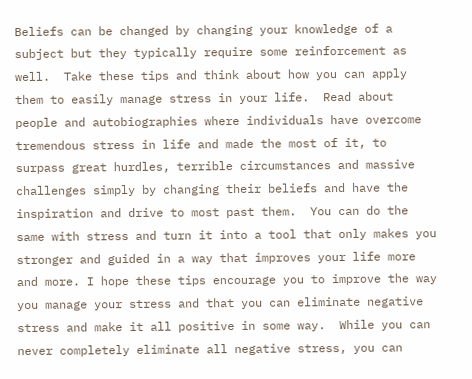Beliefs can be changed by changing your knowledge of a subject but they typically require some reinforcement as well.  Take these tips and think about how you can apply them to easily manage stress in your life.  Read about people and autobiographies where individuals have overcome tremendous stress in life and made the most of it, to surpass great hurdles, terrible circumstances and massive challenges simply by changing their beliefs and have the inspiration and drive to most past them.  You can do the same with stress and turn it into a tool that only makes you stronger and guided in a way that improves your life more and more. I hope these tips encourage you to improve the way you manage your stress and that you can eliminate negative stress and make it all positive in some way.  While you can never completely eliminate all negative stress, you can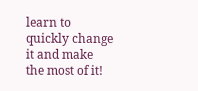learn to quickly change it and make the most of it!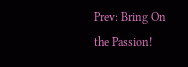Prev: Bring On the Passion!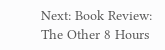Next: Book Review: The Other 8 Hours